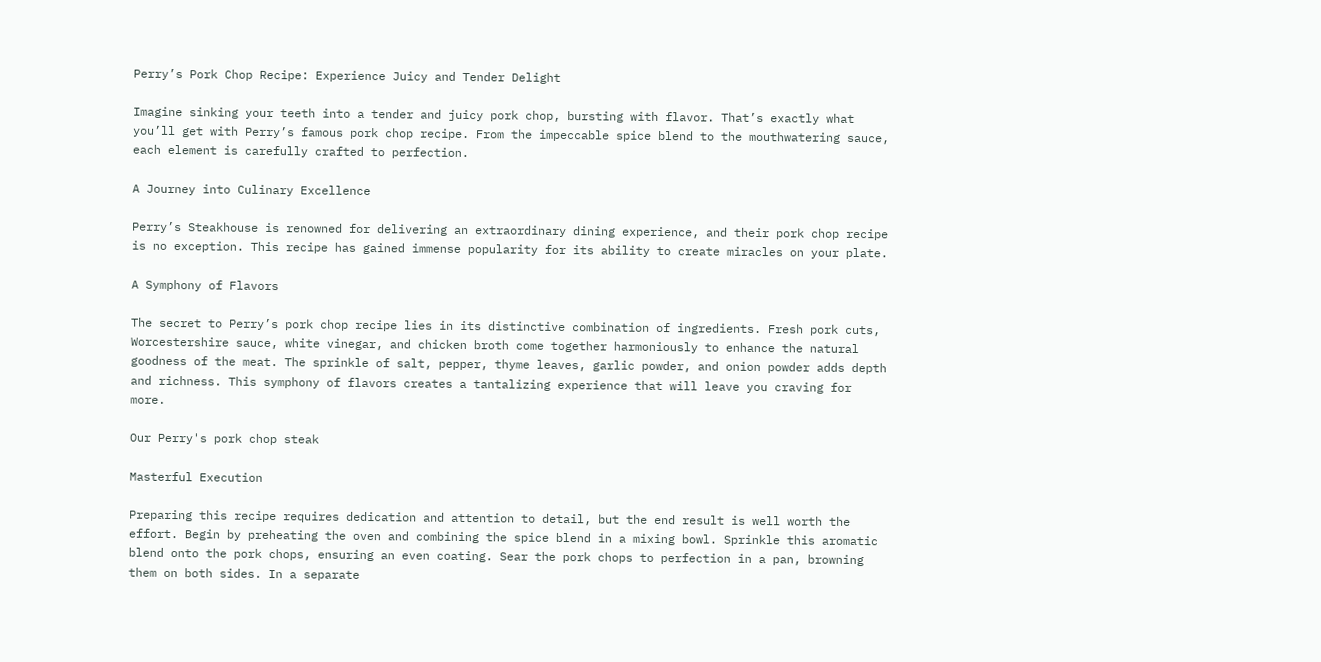Perry’s Pork Chop Recipe: Experience Juicy and Tender Delight

Imagine sinking your teeth into a tender and juicy pork chop, bursting with flavor. That’s exactly what you’ll get with Perry’s famous pork chop recipe. From the impeccable spice blend to the mouthwatering sauce, each element is carefully crafted to perfection.

A Journey into Culinary Excellence

Perry’s Steakhouse is renowned for delivering an extraordinary dining experience, and their pork chop recipe is no exception. This recipe has gained immense popularity for its ability to create miracles on your plate.

A Symphony of Flavors

The secret to Perry’s pork chop recipe lies in its distinctive combination of ingredients. Fresh pork cuts, Worcestershire sauce, white vinegar, and chicken broth come together harmoniously to enhance the natural goodness of the meat. The sprinkle of salt, pepper, thyme leaves, garlic powder, and onion powder adds depth and richness. This symphony of flavors creates a tantalizing experience that will leave you craving for more.

Our Perry's pork chop steak

Masterful Execution

Preparing this recipe requires dedication and attention to detail, but the end result is well worth the effort. Begin by preheating the oven and combining the spice blend in a mixing bowl. Sprinkle this aromatic blend onto the pork chops, ensuring an even coating. Sear the pork chops to perfection in a pan, browning them on both sides. In a separate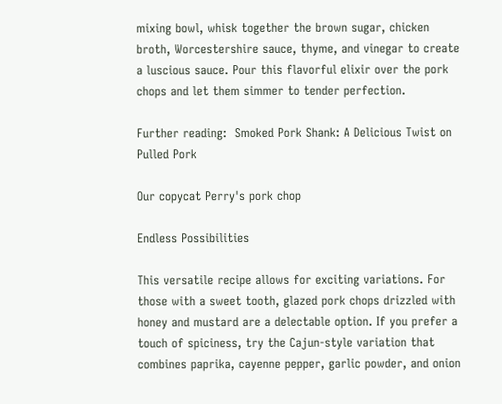mixing bowl, whisk together the brown sugar, chicken broth, Worcestershire sauce, thyme, and vinegar to create a luscious sauce. Pour this flavorful elixir over the pork chops and let them simmer to tender perfection.

Further reading:  Smoked Pork Shank: A Delicious Twist on Pulled Pork

Our copycat Perry's pork chop

Endless Possibilities

This versatile recipe allows for exciting variations. For those with a sweet tooth, glazed pork chops drizzled with honey and mustard are a delectable option. If you prefer a touch of spiciness, try the Cajun-style variation that combines paprika, cayenne pepper, garlic powder, and onion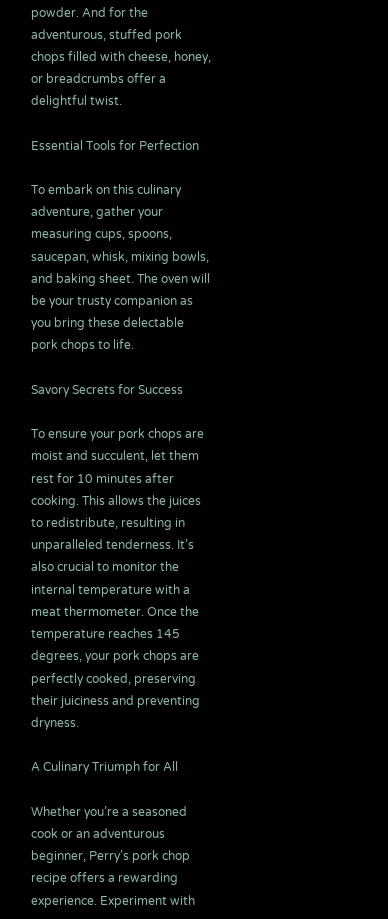powder. And for the adventurous, stuffed pork chops filled with cheese, honey, or breadcrumbs offer a delightful twist.

Essential Tools for Perfection

To embark on this culinary adventure, gather your measuring cups, spoons, saucepan, whisk, mixing bowls, and baking sheet. The oven will be your trusty companion as you bring these delectable pork chops to life.

Savory Secrets for Success

To ensure your pork chops are moist and succulent, let them rest for 10 minutes after cooking. This allows the juices to redistribute, resulting in unparalleled tenderness. It’s also crucial to monitor the internal temperature with a meat thermometer. Once the temperature reaches 145 degrees, your pork chops are perfectly cooked, preserving their juiciness and preventing dryness.

A Culinary Triumph for All

Whether you’re a seasoned cook or an adventurous beginner, Perry’s pork chop recipe offers a rewarding experience. Experiment with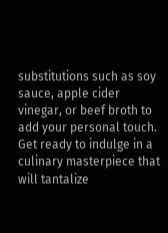substitutions such as soy sauce, apple cider vinegar, or beef broth to add your personal touch. Get ready to indulge in a culinary masterpiece that will tantalize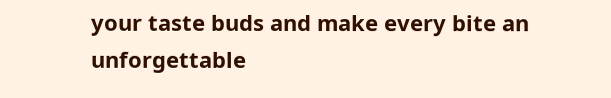your taste buds and make every bite an unforgettable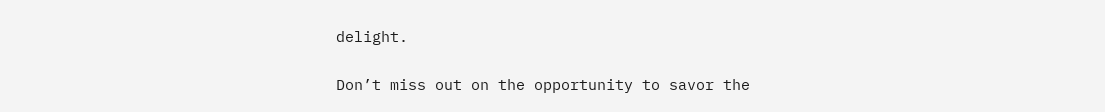delight.

Don’t miss out on the opportunity to savor the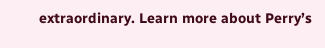extraordinary. Learn more about Perry’s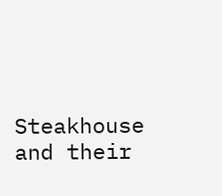Steakhouse and their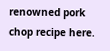renowned pork chop recipe here.